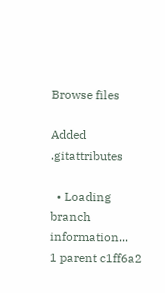Browse files

Added .gitattributes

  • Loading branch information...
1 parent c1ff6a2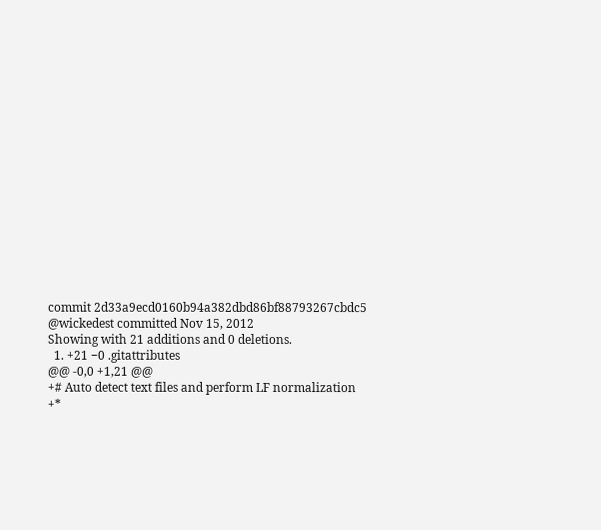commit 2d33a9ecd0160b94a382dbd86bf88793267cbdc5 @wickedest committed Nov 15, 2012
Showing with 21 additions and 0 deletions.
  1. +21 −0 .gitattributes
@@ -0,0 +1,21 @@
+# Auto detect text files and perform LF normalization
+*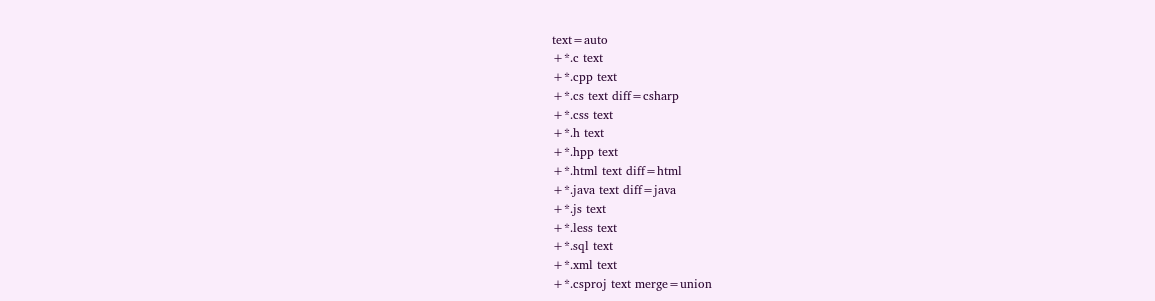text=auto
+*.c text
+*.cpp text
+*.cs text diff=csharp
+*.css text
+*.h text
+*.hpp text
+*.html text diff=html
+*.java text diff=java
+*.js text
+*.less text
+*.sql text
+*.xml text
+*.csproj text merge=union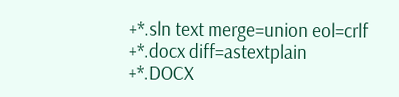+*.sln text merge=union eol=crlf
+*.docx diff=astextplain
+*.DOCX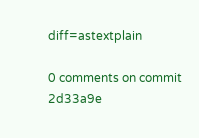diff=astextplain

0 comments on commit 2d33a9e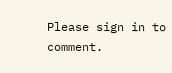Please sign in to comment.